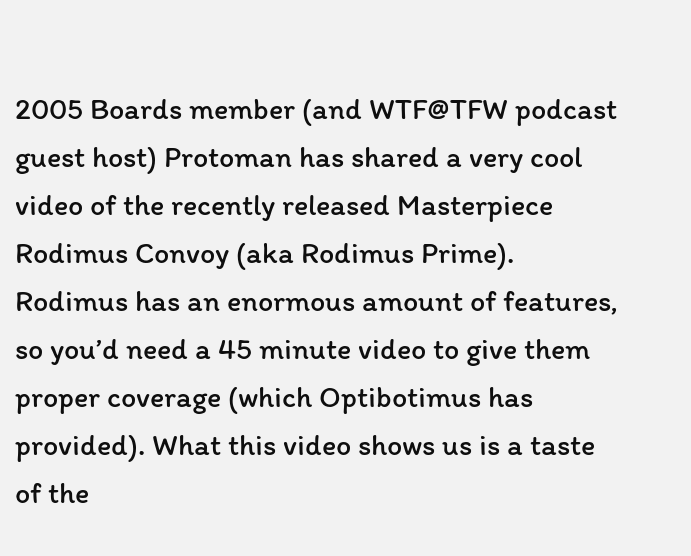2005 Boards member (and WTF@TFW podcast guest host) Protoman has shared a very cool video of the recently released Masterpiece Rodimus Convoy (aka Rodimus Prime). Rodimus has an enormous amount of features, so you’d need a 45 minute video to give them proper coverage (which Optibotimus has provided). What this video shows us is a taste of the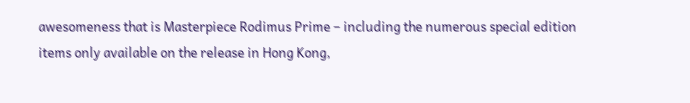awesomeness that is Masterpiece Rodimus Prime – including the numerous special edition items only available on the release in Hong Kong,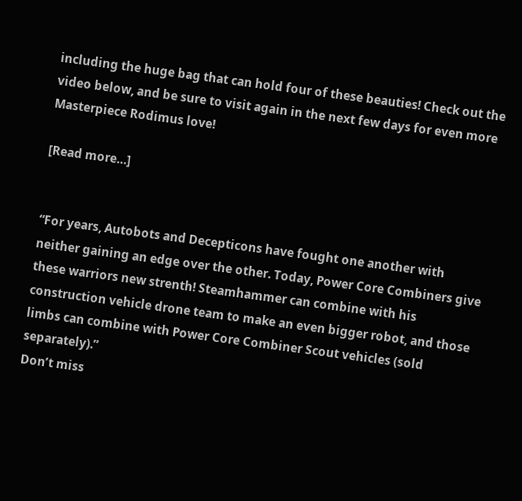including the huge bag that can hold four of these beauties! Check out the video below, and be sure to visit again in the next few days for even more Masterpiece Rodimus love!

[Read more…]


“For years, Autobots and Decepticons have fought one another with neither gaining an edge over the other. Today, Power Core Combiners give these warriors new strenth! Steamhammer can combine with his construction vehicle drone team to make an even bigger robot, and those limbs can combine with Power Core Combiner Scout vehicles (sold separately).”
Don’t miss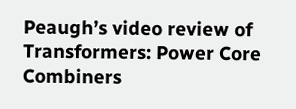Peaugh’s video review of Transformers: Power Core Combiners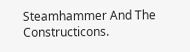Steamhammer And The Constructicons.